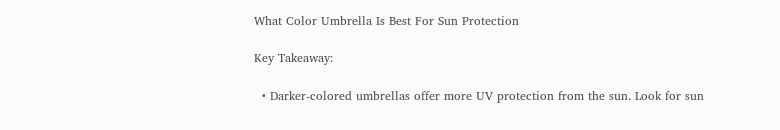What Color Umbrella Is Best For Sun Protection

Key Takeaway:

  • Darker-colored umbrellas offer more UV protection from the sun. Look for sun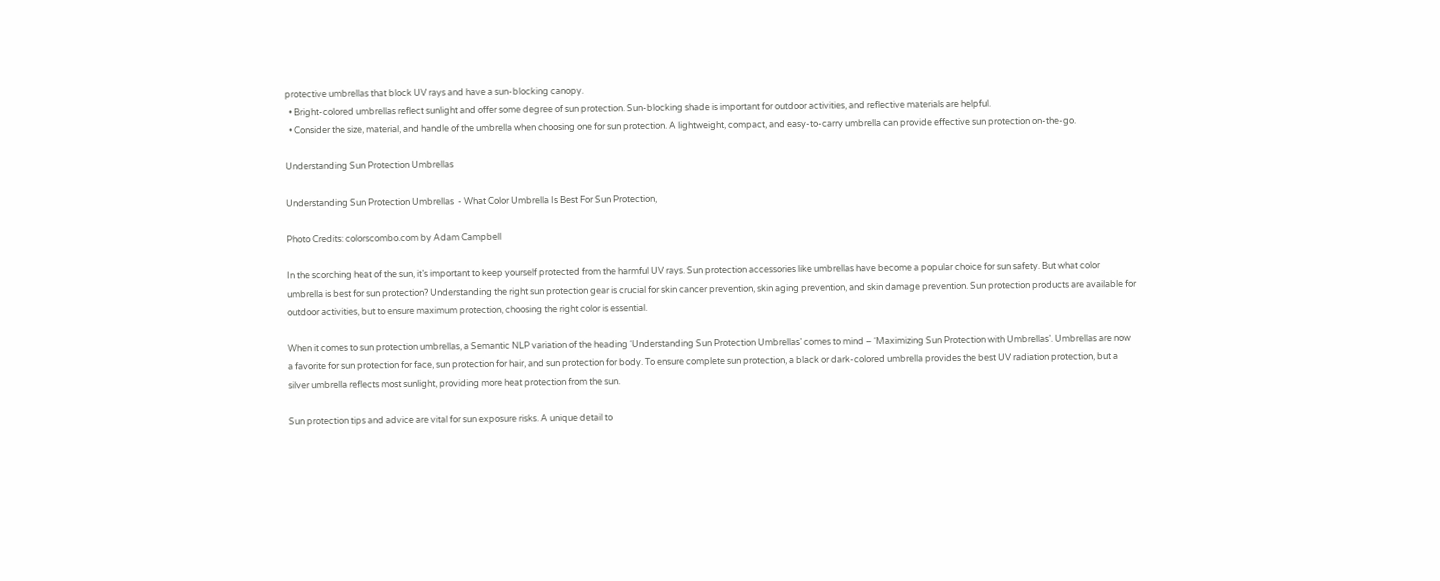protective umbrellas that block UV rays and have a sun-blocking canopy.
  • Bright-colored umbrellas reflect sunlight and offer some degree of sun protection. Sun-blocking shade is important for outdoor activities, and reflective materials are helpful.
  • Consider the size, material, and handle of the umbrella when choosing one for sun protection. A lightweight, compact, and easy-to-carry umbrella can provide effective sun protection on-the-go.

Understanding Sun Protection Umbrellas

Understanding Sun Protection Umbrellas  - What Color Umbrella Is Best For Sun Protection,

Photo Credits: colorscombo.com by Adam Campbell

In the scorching heat of the sun, it’s important to keep yourself protected from the harmful UV rays. Sun protection accessories like umbrellas have become a popular choice for sun safety. But what color umbrella is best for sun protection? Understanding the right sun protection gear is crucial for skin cancer prevention, skin aging prevention, and skin damage prevention. Sun protection products are available for outdoor activities, but to ensure maximum protection, choosing the right color is essential.

When it comes to sun protection umbrellas, a Semantic NLP variation of the heading ‘Understanding Sun Protection Umbrellas’ comes to mind – ‘Maximizing Sun Protection with Umbrellas’. Umbrellas are now a favorite for sun protection for face, sun protection for hair, and sun protection for body. To ensure complete sun protection, a black or dark-colored umbrella provides the best UV radiation protection, but a silver umbrella reflects most sunlight, providing more heat protection from the sun.

Sun protection tips and advice are vital for sun exposure risks. A unique detail to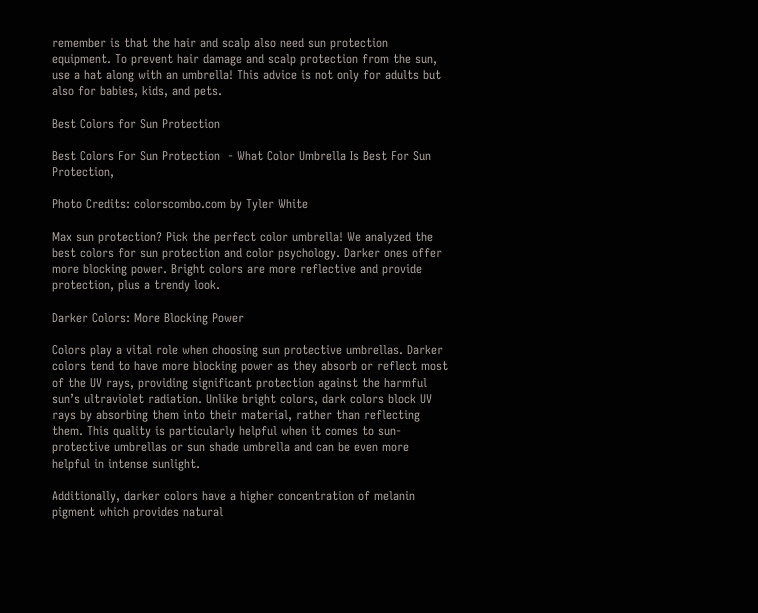remember is that the hair and scalp also need sun protection equipment. To prevent hair damage and scalp protection from the sun, use a hat along with an umbrella! This advice is not only for adults but also for babies, kids, and pets.

Best Colors for Sun Protection

Best Colors For Sun Protection  - What Color Umbrella Is Best For Sun Protection,

Photo Credits: colorscombo.com by Tyler White

Max sun protection? Pick the perfect color umbrella! We analyzed the best colors for sun protection and color psychology. Darker ones offer more blocking power. Bright colors are more reflective and provide protection, plus a trendy look.

Darker Colors: More Blocking Power

Colors play a vital role when choosing sun protective umbrellas. Darker colors tend to have more blocking power as they absorb or reflect most of the UV rays, providing significant protection against the harmful sun’s ultraviolet radiation. Unlike bright colors, dark colors block UV rays by absorbing them into their material, rather than reflecting them. This quality is particularly helpful when it comes to sun-protective umbrellas or sun shade umbrella and can be even more helpful in intense sunlight.

Additionally, darker colors have a higher concentration of melanin pigment which provides natural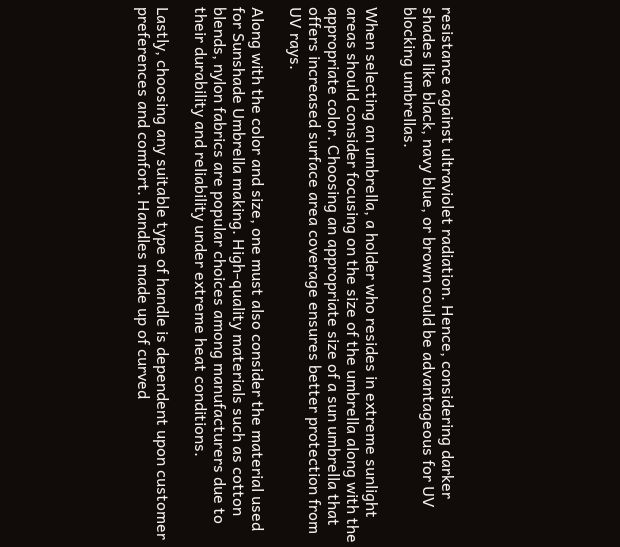resistance against ultraviolet radiation. Hence, considering darker shades like black, navy blue, or brown could be advantageous for UV blocking umbrellas.

When selecting an umbrella, a holder who resides in extreme sunlight areas should consider focusing on the size of the umbrella along with the appropriate color. Choosing an appropriate size of a sun umbrella that offers increased surface area coverage ensures better protection from UV rays.

Along with the color and size, one must also consider the material used for Sunshade Umbrella making. High-quality materials such as cotton blends, nylon fabrics are popular choices among manufacturers due to their durability and reliability under extreme heat conditions.

Lastly, choosing any suitable type of handle is dependent upon customer preferences and comfort. Handles made up of curved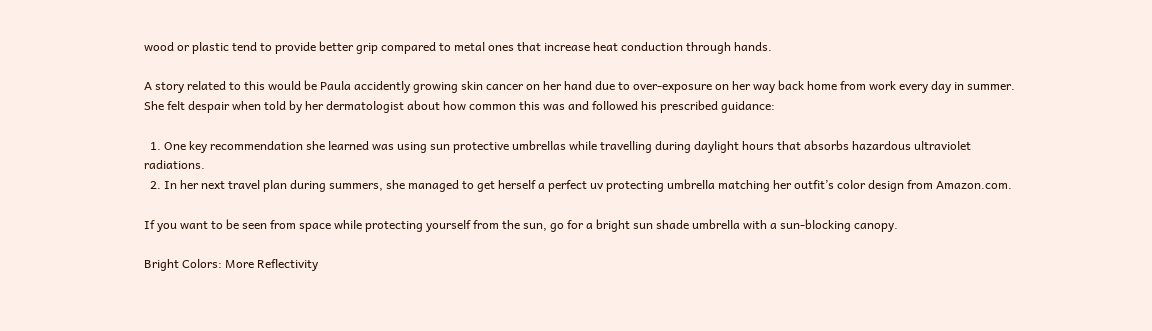wood or plastic tend to provide better grip compared to metal ones that increase heat conduction through hands.

A story related to this would be Paula accidently growing skin cancer on her hand due to over-exposure on her way back home from work every day in summer. She felt despair when told by her dermatologist about how common this was and followed his prescribed guidance:

  1. One key recommendation she learned was using sun protective umbrellas while travelling during daylight hours that absorbs hazardous ultraviolet radiations.
  2. In her next travel plan during summers, she managed to get herself a perfect uv protecting umbrella matching her outfit’s color design from Amazon.com.

If you want to be seen from space while protecting yourself from the sun, go for a bright sun shade umbrella with a sun-blocking canopy.

Bright Colors: More Reflectivity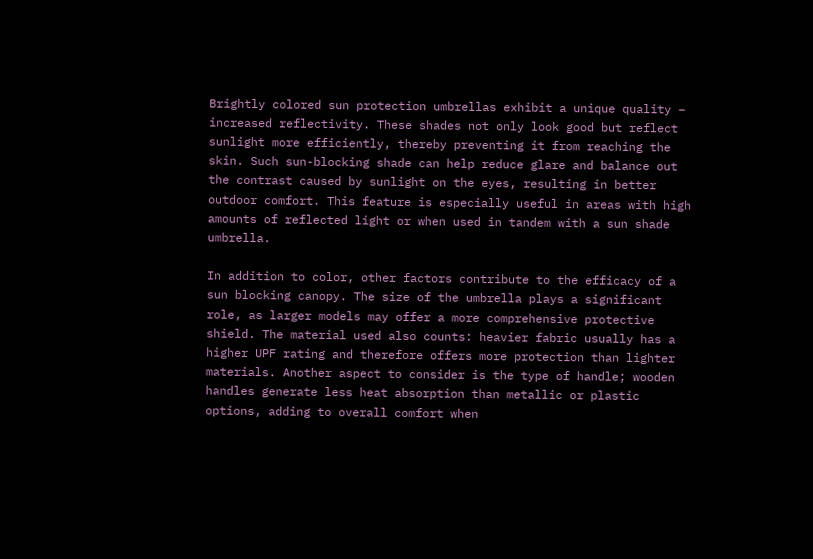Brightly colored sun protection umbrellas exhibit a unique quality – increased reflectivity. These shades not only look good but reflect sunlight more efficiently, thereby preventing it from reaching the skin. Such sun-blocking shade can help reduce glare and balance out the contrast caused by sunlight on the eyes, resulting in better outdoor comfort. This feature is especially useful in areas with high amounts of reflected light or when used in tandem with a sun shade umbrella.

In addition to color, other factors contribute to the efficacy of a sun blocking canopy. The size of the umbrella plays a significant role, as larger models may offer a more comprehensive protective shield. The material used also counts: heavier fabric usually has a higher UPF rating and therefore offers more protection than lighter materials. Another aspect to consider is the type of handle; wooden handles generate less heat absorption than metallic or plastic options, adding to overall comfort when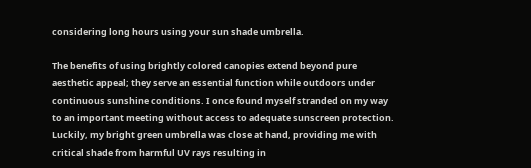considering long hours using your sun shade umbrella.

The benefits of using brightly colored canopies extend beyond pure aesthetic appeal; they serve an essential function while outdoors under continuous sunshine conditions. I once found myself stranded on my way to an important meeting without access to adequate sunscreen protection. Luckily, my bright green umbrella was close at hand, providing me with critical shade from harmful UV rays resulting in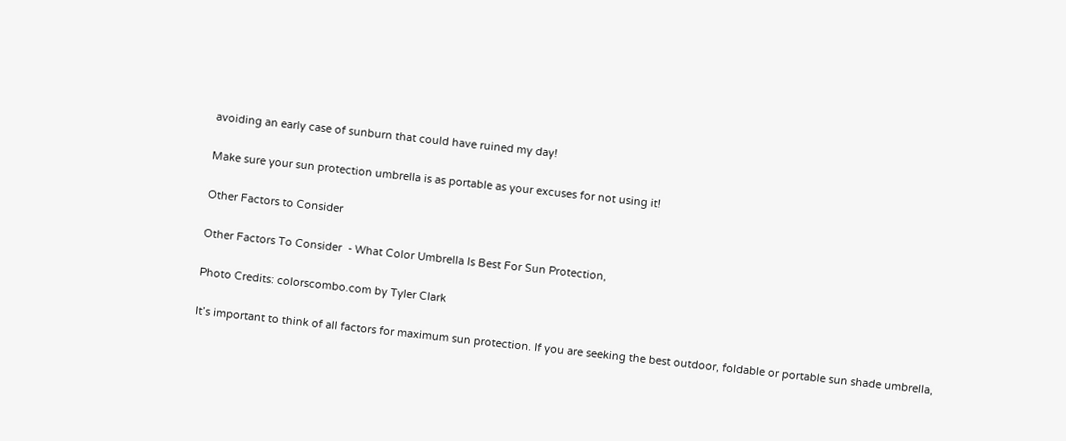avoiding an early case of sunburn that could have ruined my day!

Make sure your sun protection umbrella is as portable as your excuses for not using it!

Other Factors to Consider

Other Factors To Consider  - What Color Umbrella Is Best For Sun Protection,

Photo Credits: colorscombo.com by Tyler Clark

It’s important to think of all factors for maximum sun protection. If you are seeking the best outdoor, foldable or portable sun shade umbrella,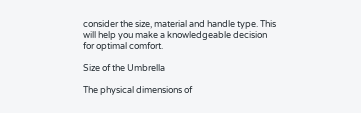consider the size, material and handle type. This will help you make a knowledgeable decision for optimal comfort.

Size of the Umbrella

The physical dimensions of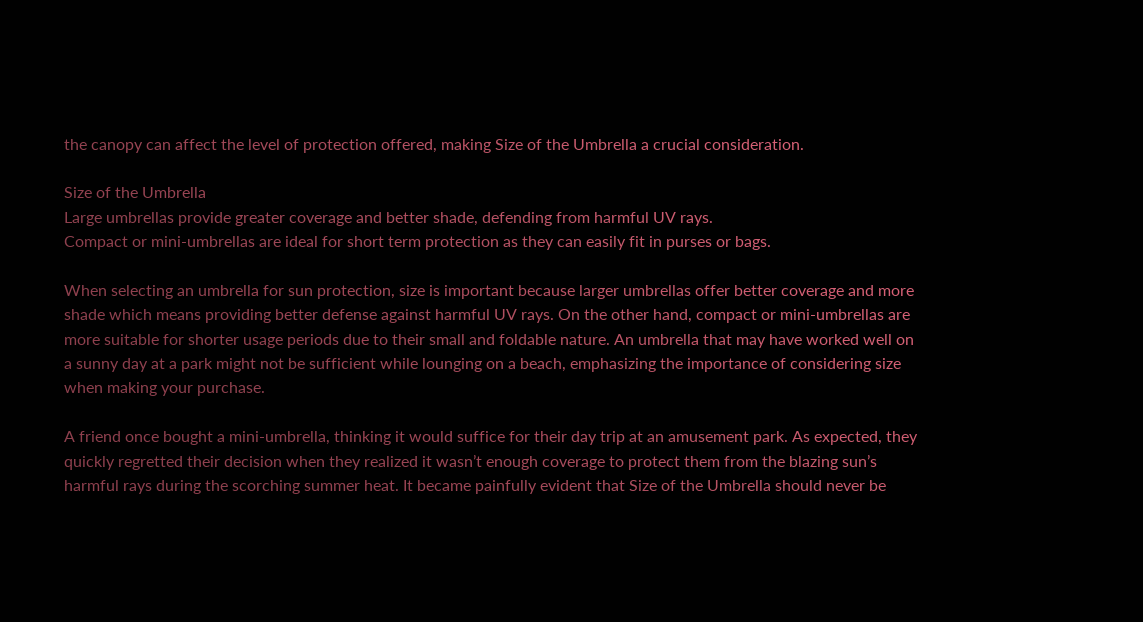the canopy can affect the level of protection offered, making Size of the Umbrella a crucial consideration.

Size of the Umbrella
Large umbrellas provide greater coverage and better shade, defending from harmful UV rays.
Compact or mini-umbrellas are ideal for short term protection as they can easily fit in purses or bags.

When selecting an umbrella for sun protection, size is important because larger umbrellas offer better coverage and more shade which means providing better defense against harmful UV rays. On the other hand, compact or mini-umbrellas are more suitable for shorter usage periods due to their small and foldable nature. An umbrella that may have worked well on a sunny day at a park might not be sufficient while lounging on a beach, emphasizing the importance of considering size when making your purchase.

A friend once bought a mini-umbrella, thinking it would suffice for their day trip at an amusement park. As expected, they quickly regretted their decision when they realized it wasn’t enough coverage to protect them from the blazing sun’s harmful rays during the scorching summer heat. It became painfully evident that Size of the Umbrella should never be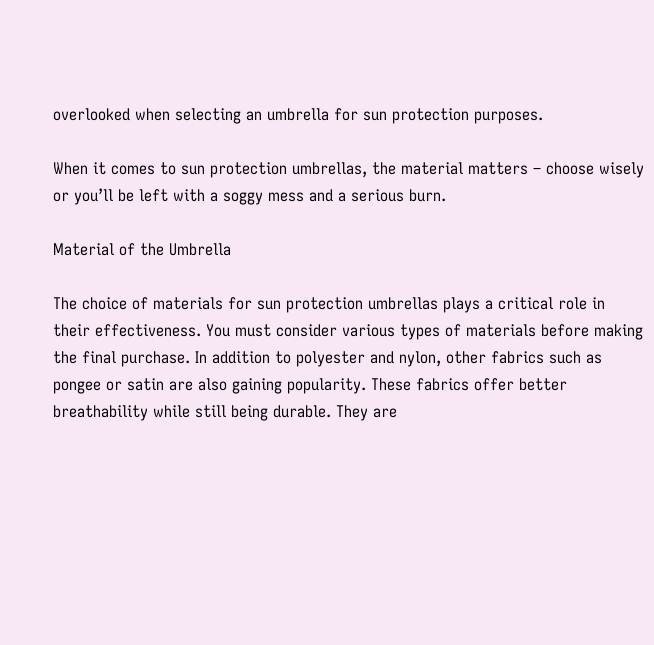overlooked when selecting an umbrella for sun protection purposes.

When it comes to sun protection umbrellas, the material matters – choose wisely or you’ll be left with a soggy mess and a serious burn.

Material of the Umbrella

The choice of materials for sun protection umbrellas plays a critical role in their effectiveness. You must consider various types of materials before making the final purchase. In addition to polyester and nylon, other fabrics such as pongee or satin are also gaining popularity. These fabrics offer better breathability while still being durable. They are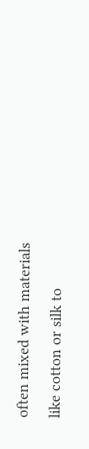often mixed with materials like cotton or silk to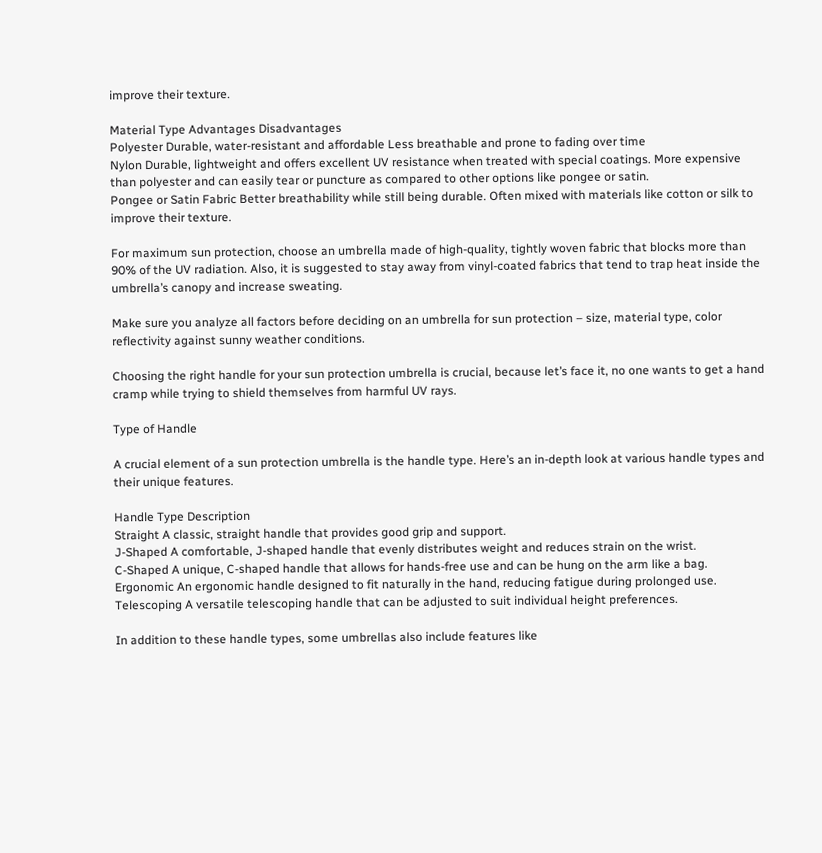improve their texture.

Material Type Advantages Disadvantages
Polyester Durable, water-resistant and affordable Less breathable and prone to fading over time
Nylon Durable, lightweight and offers excellent UV resistance when treated with special coatings. More expensive than polyester and can easily tear or puncture as compared to other options like pongee or satin.
Pongee or Satin Fabric Better breathability while still being durable. Often mixed with materials like cotton or silk to improve their texture.

For maximum sun protection, choose an umbrella made of high-quality, tightly woven fabric that blocks more than 90% of the UV radiation. Also, it is suggested to stay away from vinyl-coated fabrics that tend to trap heat inside the umbrella’s canopy and increase sweating.

Make sure you analyze all factors before deciding on an umbrella for sun protection – size, material type, color reflectivity against sunny weather conditions.

Choosing the right handle for your sun protection umbrella is crucial, because let’s face it, no one wants to get a hand cramp while trying to shield themselves from harmful UV rays.

Type of Handle

A crucial element of a sun protection umbrella is the handle type. Here’s an in-depth look at various handle types and their unique features.

Handle Type Description
Straight A classic, straight handle that provides good grip and support.
J-Shaped A comfortable, J-shaped handle that evenly distributes weight and reduces strain on the wrist.
C-Shaped A unique, C-shaped handle that allows for hands-free use and can be hung on the arm like a bag.
Ergonomic An ergonomic handle designed to fit naturally in the hand, reducing fatigue during prolonged use.
Telescoping A versatile telescoping handle that can be adjusted to suit individual height preferences.

In addition to these handle types, some umbrellas also include features like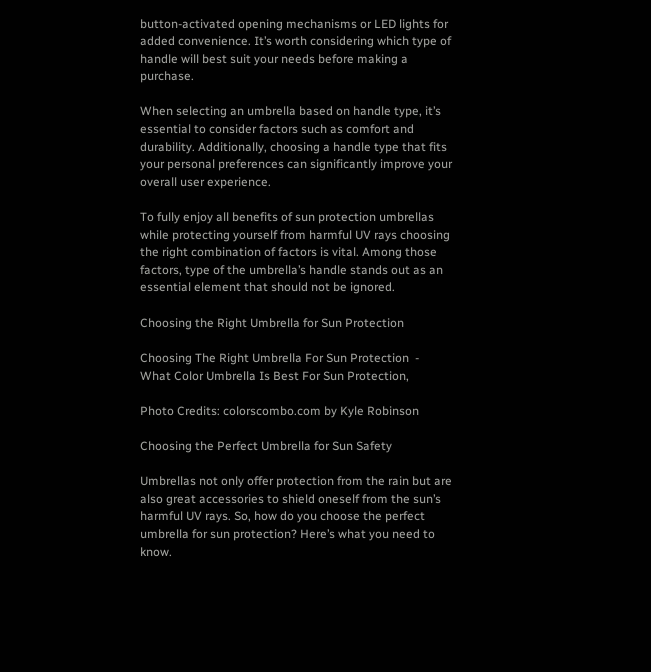button-activated opening mechanisms or LED lights for added convenience. It’s worth considering which type of handle will best suit your needs before making a purchase.

When selecting an umbrella based on handle type, it’s essential to consider factors such as comfort and durability. Additionally, choosing a handle type that fits your personal preferences can significantly improve your overall user experience.

To fully enjoy all benefits of sun protection umbrellas while protecting yourself from harmful UV rays choosing the right combination of factors is vital. Among those factors, type of the umbrella’s handle stands out as an essential element that should not be ignored.

Choosing the Right Umbrella for Sun Protection

Choosing The Right Umbrella For Sun Protection  - What Color Umbrella Is Best For Sun Protection,

Photo Credits: colorscombo.com by Kyle Robinson

Choosing the Perfect Umbrella for Sun Safety

Umbrellas not only offer protection from the rain but are also great accessories to shield oneself from the sun’s harmful UV rays. So, how do you choose the perfect umbrella for sun protection? Here’s what you need to know.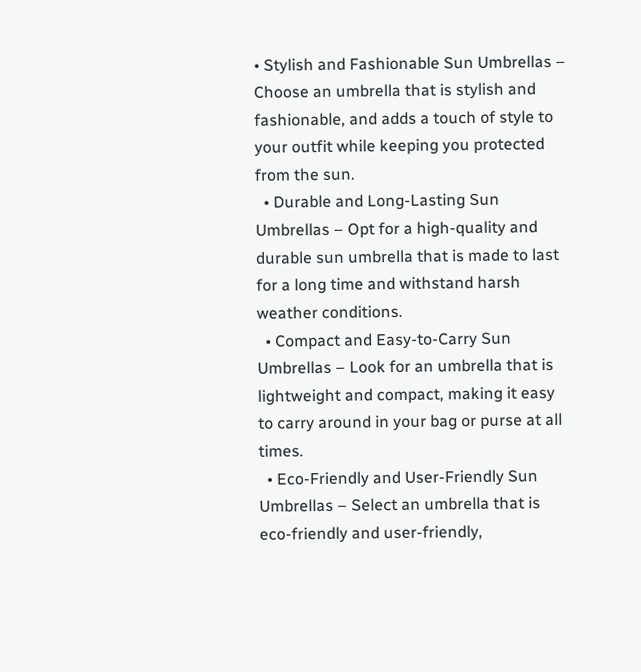• Stylish and Fashionable Sun Umbrellas – Choose an umbrella that is stylish and fashionable, and adds a touch of style to your outfit while keeping you protected from the sun.
  • Durable and Long-Lasting Sun Umbrellas – Opt for a high-quality and durable sun umbrella that is made to last for a long time and withstand harsh weather conditions.
  • Compact and Easy-to-Carry Sun Umbrellas – Look for an umbrella that is lightweight and compact, making it easy to carry around in your bag or purse at all times.
  • Eco-Friendly and User-Friendly Sun Umbrellas – Select an umbrella that is eco-friendly and user-friendly,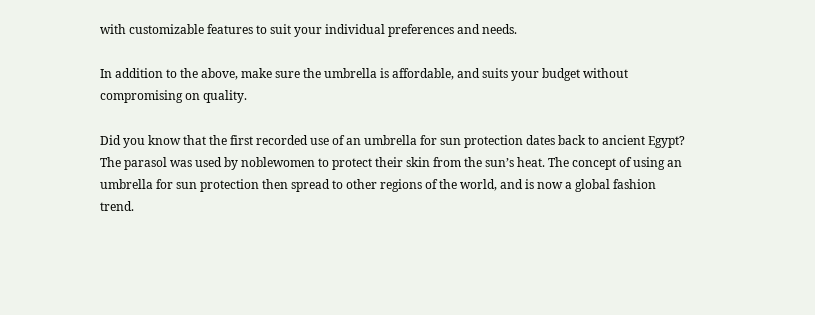with customizable features to suit your individual preferences and needs.

In addition to the above, make sure the umbrella is affordable, and suits your budget without compromising on quality.

Did you know that the first recorded use of an umbrella for sun protection dates back to ancient Egypt? The parasol was used by noblewomen to protect their skin from the sun’s heat. The concept of using an umbrella for sun protection then spread to other regions of the world, and is now a global fashion trend.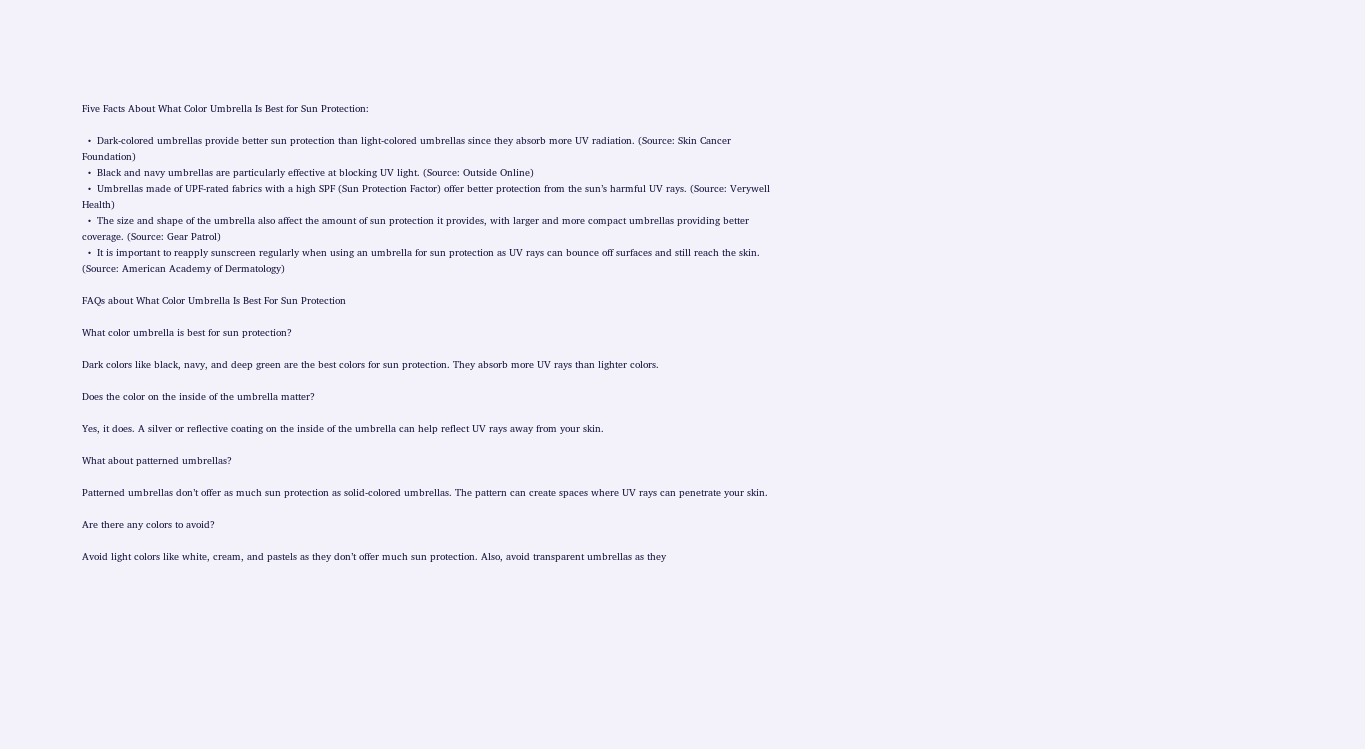Five Facts About What Color Umbrella Is Best for Sun Protection:

  •  Dark-colored umbrellas provide better sun protection than light-colored umbrellas since they absorb more UV radiation. (Source: Skin Cancer Foundation)
  •  Black and navy umbrellas are particularly effective at blocking UV light. (Source: Outside Online)
  •  Umbrellas made of UPF-rated fabrics with a high SPF (Sun Protection Factor) offer better protection from the sun’s harmful UV rays. (Source: Verywell Health)
  •  The size and shape of the umbrella also affect the amount of sun protection it provides, with larger and more compact umbrellas providing better coverage. (Source: Gear Patrol)
  •  It is important to reapply sunscreen regularly when using an umbrella for sun protection as UV rays can bounce off surfaces and still reach the skin. (Source: American Academy of Dermatology)

FAQs about What Color Umbrella Is Best For Sun Protection

What color umbrella is best for sun protection?

Dark colors like black, navy, and deep green are the best colors for sun protection. They absorb more UV rays than lighter colors.

Does the color on the inside of the umbrella matter?

Yes, it does. A silver or reflective coating on the inside of the umbrella can help reflect UV rays away from your skin.

What about patterned umbrellas?

Patterned umbrellas don’t offer as much sun protection as solid-colored umbrellas. The pattern can create spaces where UV rays can penetrate your skin.

Are there any colors to avoid?

Avoid light colors like white, cream, and pastels as they don’t offer much sun protection. Also, avoid transparent umbrellas as they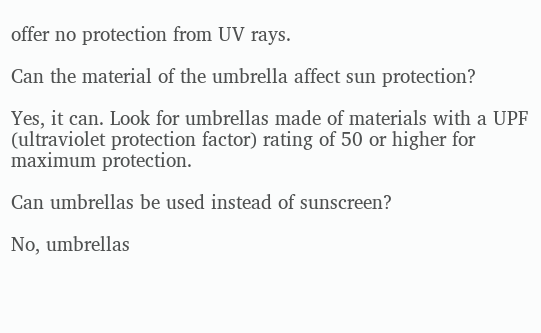offer no protection from UV rays.

Can the material of the umbrella affect sun protection?

Yes, it can. Look for umbrellas made of materials with a UPF (ultraviolet protection factor) rating of 50 or higher for maximum protection.

Can umbrellas be used instead of sunscreen?

No, umbrellas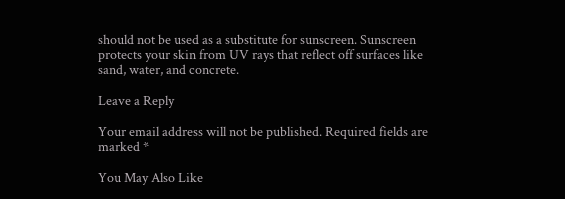should not be used as a substitute for sunscreen. Sunscreen protects your skin from UV rays that reflect off surfaces like sand, water, and concrete.

Leave a Reply

Your email address will not be published. Required fields are marked *

You May Also Like